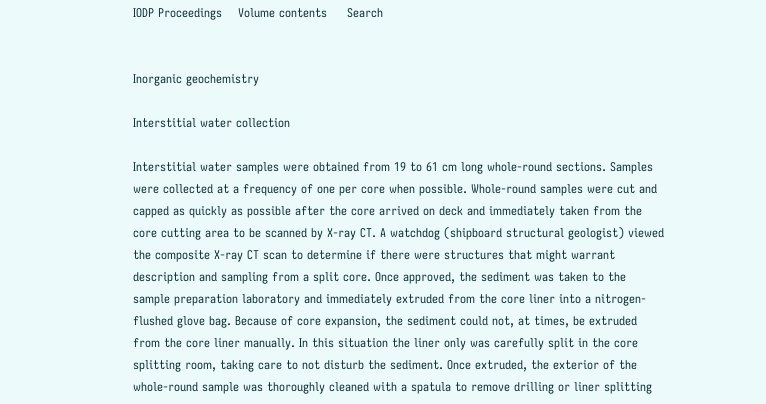IODP Proceedings    Volume contents     Search


Inorganic geochemistry

Interstitial water collection

Interstitial water samples were obtained from 19 to 61 cm long whole-round sections. Samples were collected at a frequency of one per core when possible. Whole-round samples were cut and capped as quickly as possible after the core arrived on deck and immediately taken from the core cutting area to be scanned by X-ray CT. A watchdog (shipboard structural geologist) viewed the composite X-ray CT scan to determine if there were structures that might warrant description and sampling from a split core. Once approved, the sediment was taken to the sample preparation laboratory and immediately extruded from the core liner into a nitrogen-flushed glove bag. Because of core expansion, the sediment could not, at times, be extruded from the core liner manually. In this situation the liner only was carefully split in the core splitting room, taking care to not disturb the sediment. Once extruded, the exterior of the whole-round sample was thoroughly cleaned with a spatula to remove drilling or liner splitting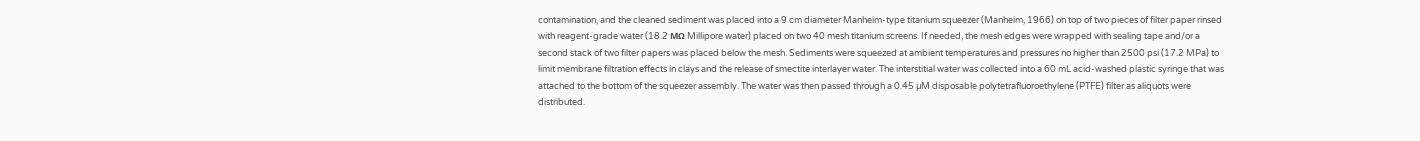contamination, and the cleaned sediment was placed into a 9 cm diameter Manheim-type titanium squeezer (Manheim, 1966) on top of two pieces of filter paper rinsed with reagent-grade water (18.2 MΩ Millipore water) placed on two 40 mesh titanium screens. If needed, the mesh edges were wrapped with sealing tape and/or a second stack of two filter papers was placed below the mesh. Sediments were squeezed at ambient temperatures and pressures no higher than 2500 psi (17.2 MPa) to limit membrane filtration effects in clays and the release of smectite interlayer water. The interstitial water was collected into a 60 mL acid-washed plastic syringe that was attached to the bottom of the squeezer assembly. The water was then passed through a 0.45 µM disposable polytetrafluoroethylene (PTFE) filter as aliquots were distributed.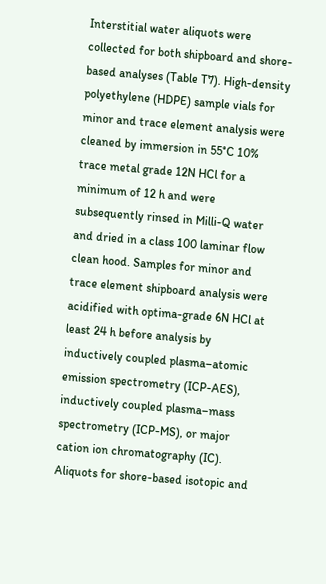Interstitial water aliquots were collected for both shipboard and shore-based analyses (Table T7). High-density polyethylene (HDPE) sample vials for minor and trace element analysis were cleaned by immersion in 55°C 10% trace metal grade 12N HCl for a minimum of 12 h and were subsequently rinsed in Milli-Q water and dried in a class 100 laminar flow clean hood. Samples for minor and trace element shipboard analysis were acidified with optima-grade 6N HCl at least 24 h before analysis by inductively coupled plasma–atomic emission spectrometry (ICP-AES), inductively coupled plasma–mass spectrometry (ICP-MS), or major cation ion chromatography (IC). Aliquots for shore-based isotopic and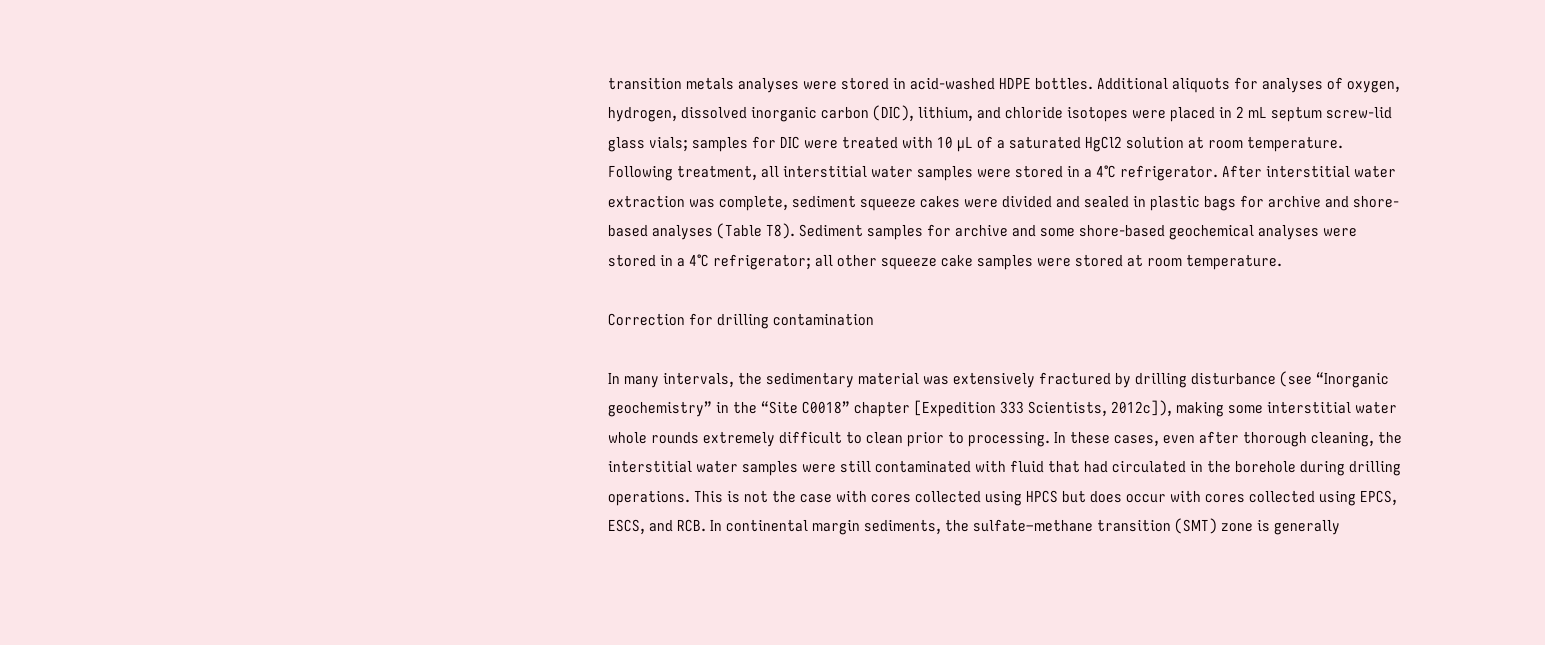transition metals analyses were stored in acid-washed HDPE bottles. Additional aliquots for analyses of oxygen, hydrogen, dissolved inorganic carbon (DIC), lithium, and chloride isotopes were placed in 2 mL septum screw-lid glass vials; samples for DIC were treated with 10 µL of a saturated HgCl2 solution at room temperature. Following treatment, all interstitial water samples were stored in a 4°C refrigerator. After interstitial water extraction was complete, sediment squeeze cakes were divided and sealed in plastic bags for archive and shore-based analyses (Table T8). Sediment samples for archive and some shore-based geochemical analyses were stored in a 4°C refrigerator; all other squeeze cake samples were stored at room temperature.

Correction for drilling contamination

In many intervals, the sedimentary material was extensively fractured by drilling disturbance (see “Inorganic geochemistry” in the “Site C0018” chapter [Expedition 333 Scientists, 2012c]), making some interstitial water whole rounds extremely difficult to clean prior to processing. In these cases, even after thorough cleaning, the interstitial water samples were still contaminated with fluid that had circulated in the borehole during drilling operations. This is not the case with cores collected using HPCS but does occur with cores collected using EPCS, ESCS, and RCB. In continental margin sediments, the sulfate–methane transition (SMT) zone is generally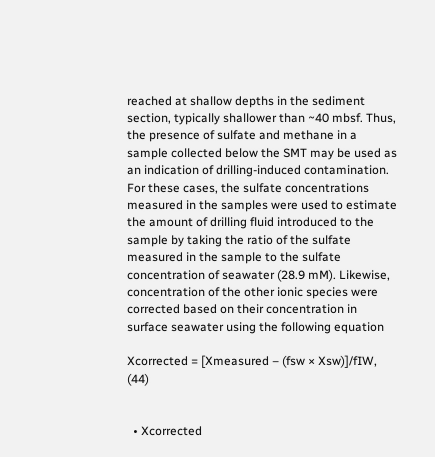reached at shallow depths in the sediment section, typically shallower than ~40 mbsf. Thus, the presence of sulfate and methane in a sample collected below the SMT may be used as an indication of drilling-induced contamination. For these cases, the sulfate concentrations measured in the samples were used to estimate the amount of drilling fluid introduced to the sample by taking the ratio of the sulfate measured in the sample to the sulfate concentration of seawater (28.9 mM). Likewise, concentration of the other ionic species were corrected based on their concentration in surface seawater using the following equation

Xcorrected = [Xmeasured – (fsw × Xsw)]/fIW, (44)


  • Xcorrected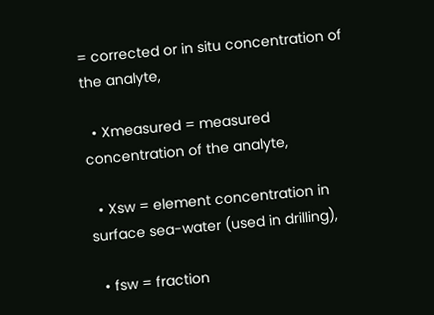= corrected or in situ concentration of the analyte,

  • Xmeasured = measured concentration of the analyte,

  • Xsw = element concentration in surface sea-water (used in drilling),

  • fsw = fraction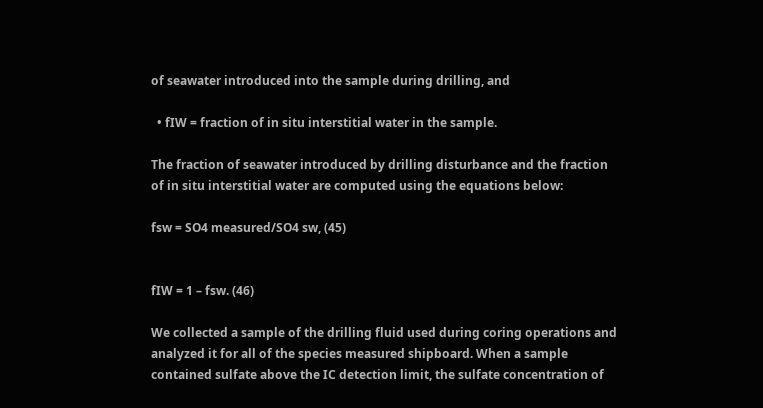of seawater introduced into the sample during drilling, and

  • fIW = fraction of in situ interstitial water in the sample.

The fraction of seawater introduced by drilling disturbance and the fraction of in situ interstitial water are computed using the equations below:

fsw = SO4 measured/SO4 sw, (45)


fIW = 1 – fsw. (46)

We collected a sample of the drilling fluid used during coring operations and analyzed it for all of the species measured shipboard. When a sample contained sulfate above the IC detection limit, the sulfate concentration of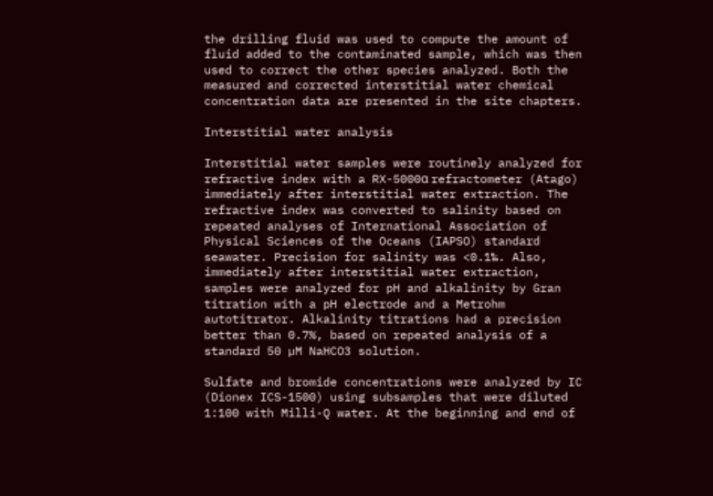the drilling fluid was used to compute the amount of fluid added to the contaminated sample, which was then used to correct the other species analyzed. Both the measured and corrected interstitial water chemical concentration data are presented in the site chapters.

Interstitial water analysis

Interstitial water samples were routinely analyzed for refractive index with a RX-5000α refractometer (Atago) immediately after interstitial water extraction. The refractive index was converted to salinity based on repeated analyses of International Association of Physical Sciences of the Oceans (IAPSO) standard seawater. Precision for salinity was <0.1‰. Also, immediately after interstitial water extraction, samples were analyzed for pH and alkalinity by Gran titration with a pH electrode and a Metrohm autotitrator. Alkalinity titrations had a precision better than 0.7%, based on repeated analysis of a standard 50 µM NaHCO3 solution.

Sulfate and bromide concentrations were analyzed by IC (Dionex ICS-1500) using subsamples that were diluted 1:100 with Milli-Q water. At the beginning and end of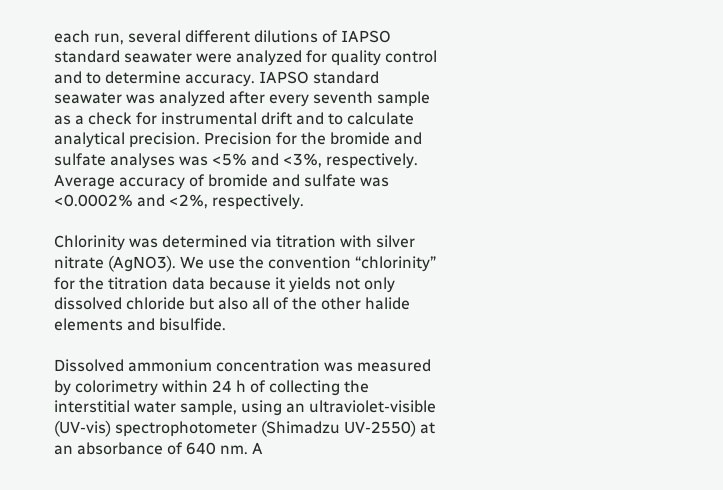each run, several different dilutions of IAPSO standard seawater were analyzed for quality control and to determine accuracy. IAPSO standard seawater was analyzed after every seventh sample as a check for instrumental drift and to calculate analytical precision. Precision for the bromide and sulfate analyses was <5% and <3%, respectively. Average accuracy of bromide and sulfate was <0.0002% and <2%, respectively.

Chlorinity was determined via titration with silver nitrate (AgNO3). We use the convention “chlorinity” for the titration data because it yields not only dissolved chloride but also all of the other halide elements and bisulfide.

Dissolved ammonium concentration was measured by colorimetry within 24 h of collecting the interstitial water sample, using an ultraviolet-visible (UV-vis) spectrophotometer (Shimadzu UV-2550) at an absorbance of 640 nm. A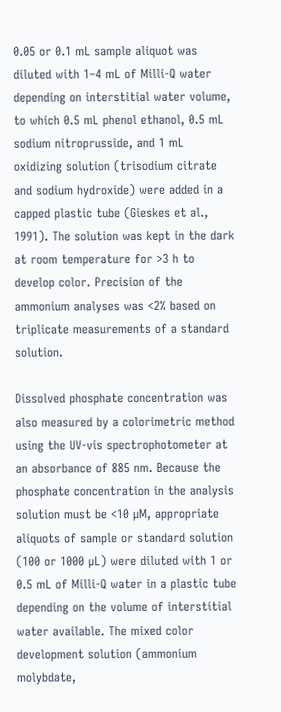0.05 or 0.1 mL sample aliquot was diluted with 1–4 mL of Milli-Q water depending on interstitial water volume, to which 0.5 mL phenol ethanol, 0.5 mL sodium nitroprusside, and 1 mL oxidizing solution (trisodium citrate and sodium hydroxide) were added in a capped plastic tube (Gieskes et al., 1991). The solution was kept in the dark at room temperature for >3 h to develop color. Precision of the ammonium analyses was <2% based on triplicate measurements of a standard solution.

Dissolved phosphate concentration was also measured by a colorimetric method using the UV-vis spectrophotometer at an absorbance of 885 nm. Because the phosphate concentration in the analysis solution must be <10 µM, appropriate aliquots of sample or standard solution (100 or 1000 µL) were diluted with 1 or 0.5 mL of Milli-Q water in a plastic tube depending on the volume of interstitial water available. The mixed color development solution (ammonium molybdate,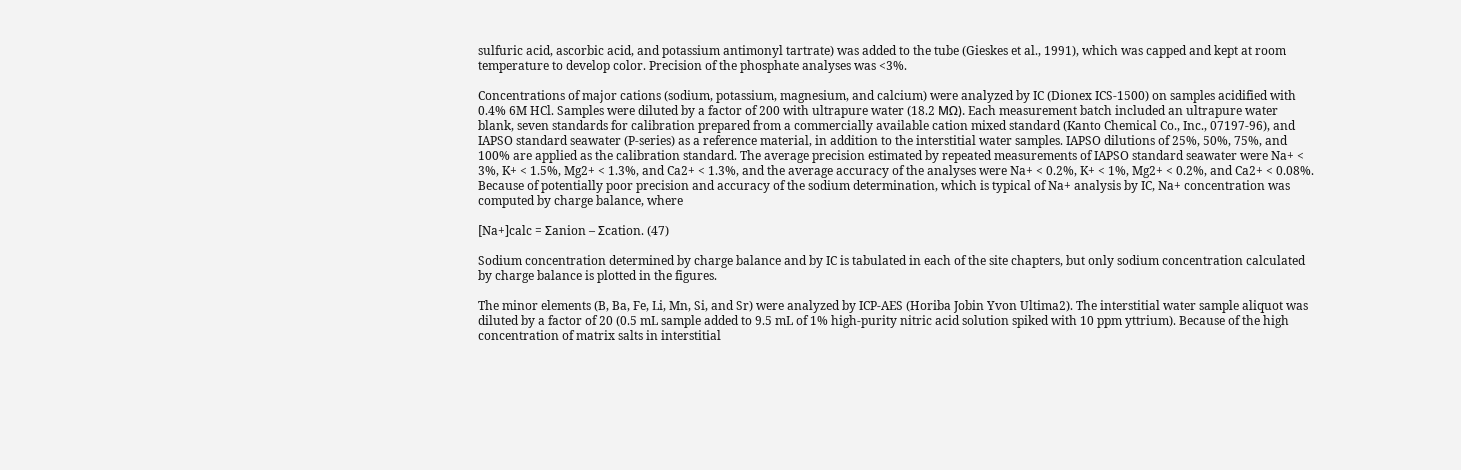sulfuric acid, ascorbic acid, and potassium antimonyl tartrate) was added to the tube (Gieskes et al., 1991), which was capped and kept at room temperature to develop color. Precision of the phosphate analyses was <3%.

Concentrations of major cations (sodium, potassium, magnesium, and calcium) were analyzed by IC (Dionex ICS-1500) on samples acidified with 0.4% 6M HCl. Samples were diluted by a factor of 200 with ultrapure water (18.2 MΩ). Each measurement batch included an ultrapure water blank, seven standards for calibration prepared from a commercially available cation mixed standard (Kanto Chemical Co., Inc., 07197-96), and IAPSO standard seawater (P-series) as a reference material, in addition to the interstitial water samples. IAPSO dilutions of 25%, 50%, 75%, and 100% are applied as the calibration standard. The average precision estimated by repeated measurements of IAPSO standard seawater were Na+ < 3%, K+ < 1.5%, Mg2+ < 1.3%, and Ca2+ < 1.3%, and the average accuracy of the analyses were Na+ < 0.2%, K+ < 1%, Mg2+ < 0.2%, and Ca2+ < 0.08%. Because of potentially poor precision and accuracy of the sodium determination, which is typical of Na+ analysis by IC, Na+ concentration was computed by charge balance, where

[Na+]calc = Σanion – Σcation. (47)

Sodium concentration determined by charge balance and by IC is tabulated in each of the site chapters, but only sodium concentration calculated by charge balance is plotted in the figures.

The minor elements (B, Ba, Fe, Li, Mn, Si, and Sr) were analyzed by ICP-AES (Horiba Jobin Yvon Ultima2). The interstitial water sample aliquot was diluted by a factor of 20 (0.5 mL sample added to 9.5 mL of 1% high-purity nitric acid solution spiked with 10 ppm yttrium). Because of the high concentration of matrix salts in interstitial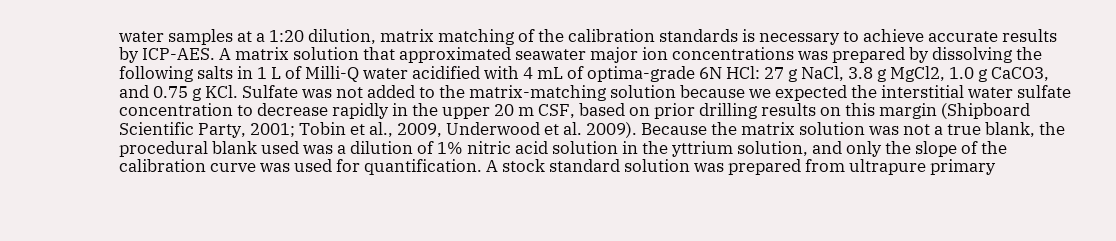water samples at a 1:20 dilution, matrix matching of the calibration standards is necessary to achieve accurate results by ICP-AES. A matrix solution that approximated seawater major ion concentrations was prepared by dissolving the following salts in 1 L of Milli-Q water acidified with 4 mL of optima-grade 6N HCl: 27 g NaCl, 3.8 g MgCl2, 1.0 g CaCO3, and 0.75 g KCl. Sulfate was not added to the matrix-matching solution because we expected the interstitial water sulfate concentration to decrease rapidly in the upper 20 m CSF, based on prior drilling results on this margin (Shipboard Scientific Party, 2001; Tobin et al., 2009, Underwood et al. 2009). Because the matrix solution was not a true blank, the procedural blank used was a dilution of 1% nitric acid solution in the yttrium solution, and only the slope of the calibration curve was used for quantification. A stock standard solution was prepared from ultrapure primary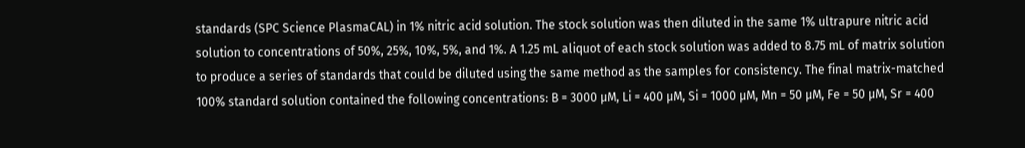standards (SPC Science PlasmaCAL) in 1% nitric acid solution. The stock solution was then diluted in the same 1% ultrapure nitric acid solution to concentrations of 50%, 25%, 10%, 5%, and 1%. A 1.25 mL aliquot of each stock solution was added to 8.75 mL of matrix solution to produce a series of standards that could be diluted using the same method as the samples for consistency. The final matrix-matched 100% standard solution contained the following concentrations: B = 3000 µM, Li = 400 µM, Si = 1000 µM, Mn = 50 µM, Fe = 50 µM, Sr = 400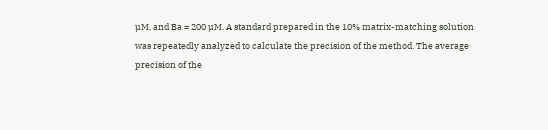µM, and Ba = 200 µM. A standard prepared in the 10% matrix-matching solution was repeatedly analyzed to calculate the precision of the method. The average precision of the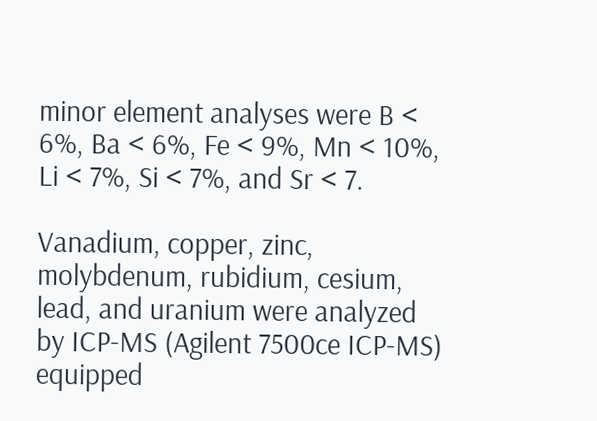minor element analyses were B < 6%, Ba < 6%, Fe < 9%, Mn < 10%, Li < 7%, Si < 7%, and Sr < 7.

Vanadium, copper, zinc, molybdenum, rubidium, cesium, lead, and uranium were analyzed by ICP-MS (Agilent 7500ce ICP-MS) equipped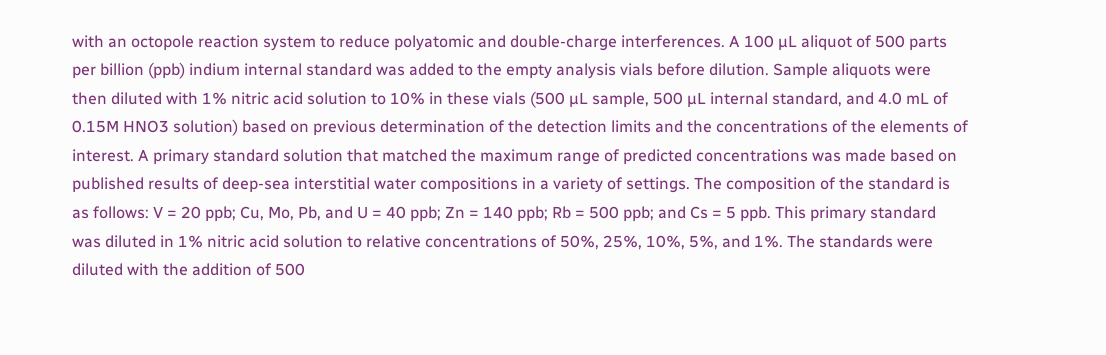with an octopole reaction system to reduce polyatomic and double-charge interferences. A 100 µL aliquot of 500 parts per billion (ppb) indium internal standard was added to the empty analysis vials before dilution. Sample aliquots were then diluted with 1% nitric acid solution to 10% in these vials (500 µL sample, 500 µL internal standard, and 4.0 mL of 0.15M HNO3 solution) based on previous determination of the detection limits and the concentrations of the elements of interest. A primary standard solution that matched the maximum range of predicted concentrations was made based on published results of deep-sea interstitial water compositions in a variety of settings. The composition of the standard is as follows: V = 20 ppb; Cu, Mo, Pb, and U = 40 ppb; Zn = 140 ppb; Rb = 500 ppb; and Cs = 5 ppb. This primary standard was diluted in 1% nitric acid solution to relative concentrations of 50%, 25%, 10%, 5%, and 1%. The standards were diluted with the addition of 500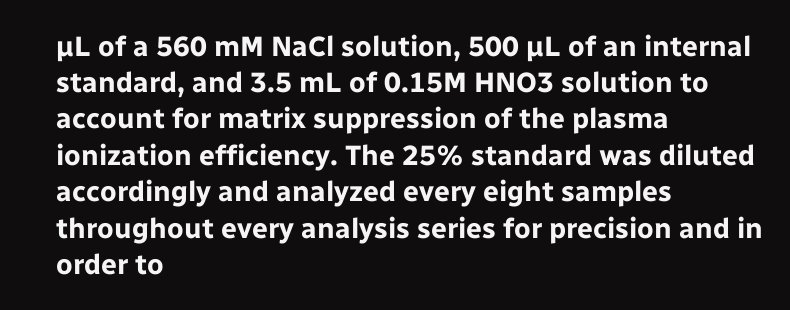µL of a 560 mM NaCl solution, 500 µL of an internal standard, and 3.5 mL of 0.15M HNO3 solution to account for matrix suppression of the plasma ionization efficiency. The 25% standard was diluted accordingly and analyzed every eight samples throughout every analysis series for precision and in order to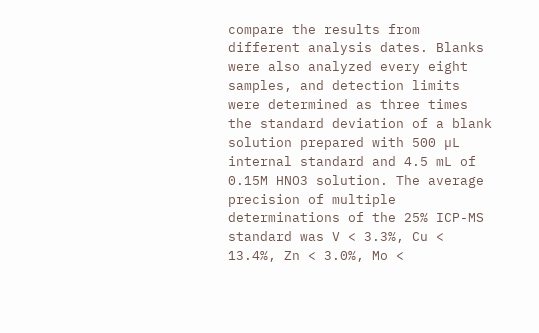compare the results from different analysis dates. Blanks were also analyzed every eight samples, and detection limits were determined as three times the standard deviation of a blank solution prepared with 500 µL internal standard and 4.5 mL of 0.15M HNO3 solution. The average precision of multiple determinations of the 25% ICP-MS standard was V < 3.3%, Cu < 13.4%, Zn < 3.0%, Mo <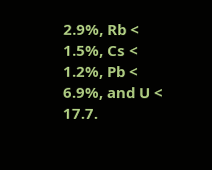2.9%, Rb < 1.5%, Cs < 1.2%, Pb < 6.9%, and U < 17.7.